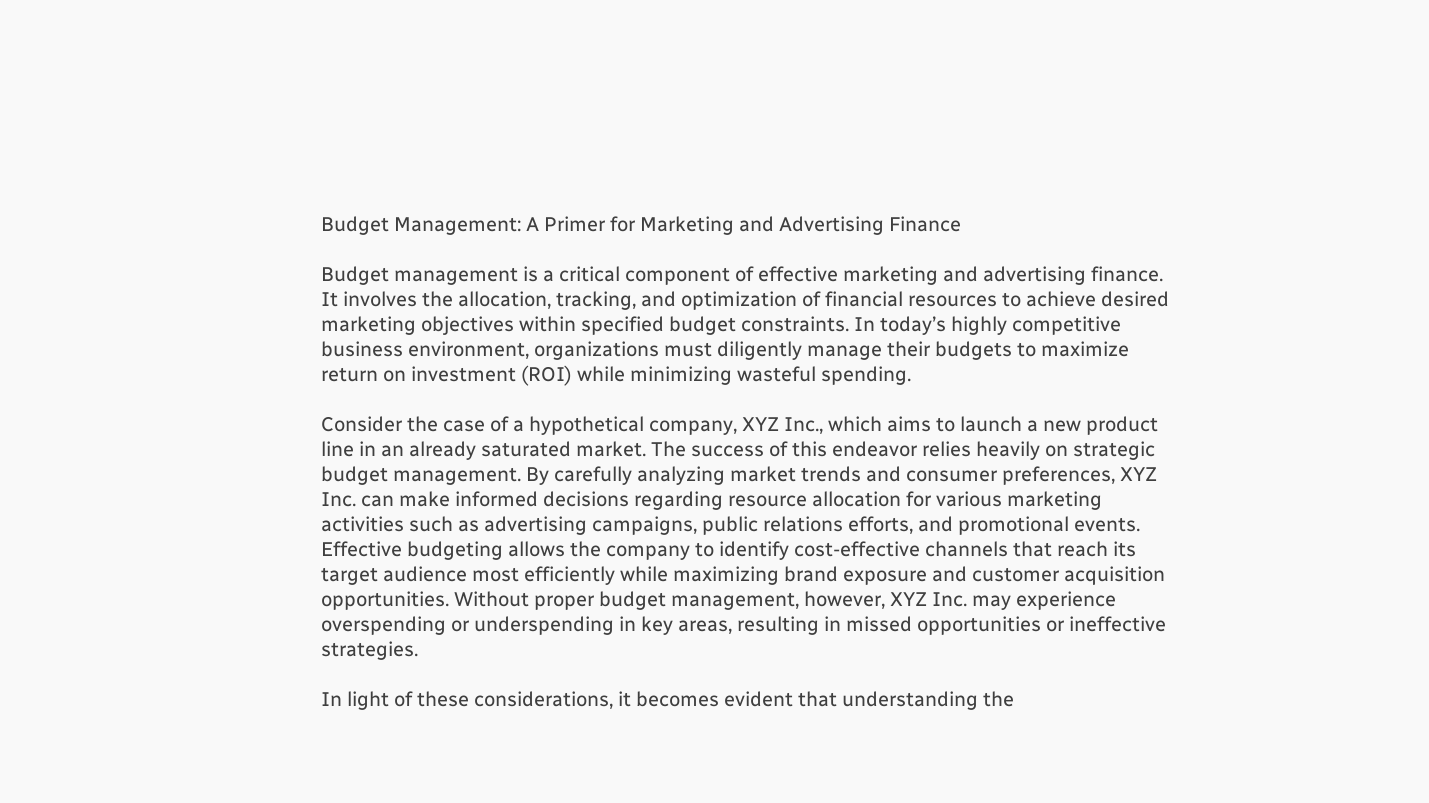Budget Management: A Primer for Marketing and Advertising Finance

Budget management is a critical component of effective marketing and advertising finance. It involves the allocation, tracking, and optimization of financial resources to achieve desired marketing objectives within specified budget constraints. In today’s highly competitive business environment, organizations must diligently manage their budgets to maximize return on investment (ROI) while minimizing wasteful spending.

Consider the case of a hypothetical company, XYZ Inc., which aims to launch a new product line in an already saturated market. The success of this endeavor relies heavily on strategic budget management. By carefully analyzing market trends and consumer preferences, XYZ Inc. can make informed decisions regarding resource allocation for various marketing activities such as advertising campaigns, public relations efforts, and promotional events. Effective budgeting allows the company to identify cost-effective channels that reach its target audience most efficiently while maximizing brand exposure and customer acquisition opportunities. Without proper budget management, however, XYZ Inc. may experience overspending or underspending in key areas, resulting in missed opportunities or ineffective strategies.

In light of these considerations, it becomes evident that understanding the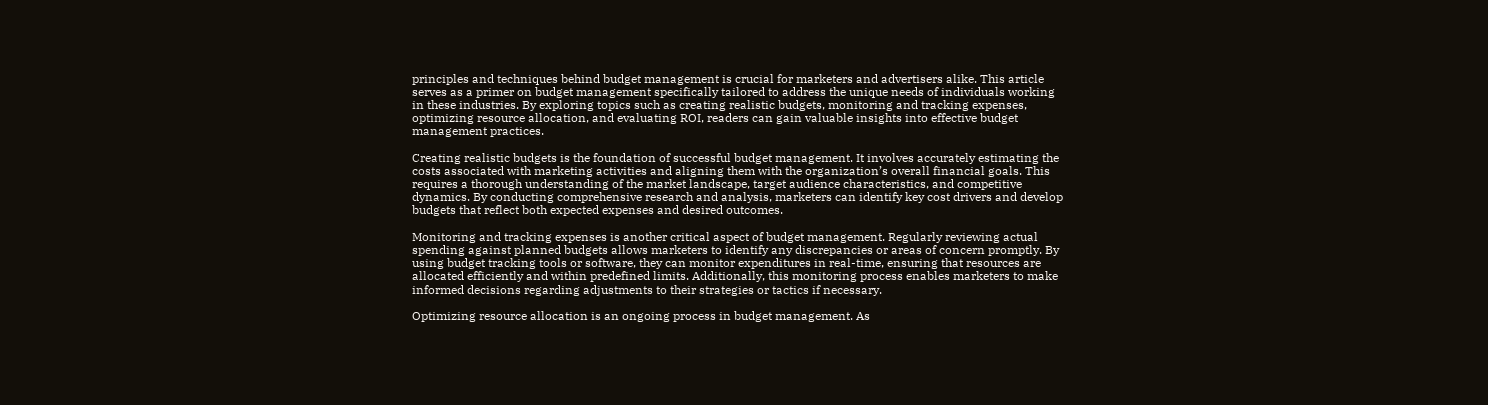principles and techniques behind budget management is crucial for marketers and advertisers alike. This article serves as a primer on budget management specifically tailored to address the unique needs of individuals working in these industries. By exploring topics such as creating realistic budgets, monitoring and tracking expenses, optimizing resource allocation, and evaluating ROI, readers can gain valuable insights into effective budget management practices.

Creating realistic budgets is the foundation of successful budget management. It involves accurately estimating the costs associated with marketing activities and aligning them with the organization’s overall financial goals. This requires a thorough understanding of the market landscape, target audience characteristics, and competitive dynamics. By conducting comprehensive research and analysis, marketers can identify key cost drivers and develop budgets that reflect both expected expenses and desired outcomes.

Monitoring and tracking expenses is another critical aspect of budget management. Regularly reviewing actual spending against planned budgets allows marketers to identify any discrepancies or areas of concern promptly. By using budget tracking tools or software, they can monitor expenditures in real-time, ensuring that resources are allocated efficiently and within predefined limits. Additionally, this monitoring process enables marketers to make informed decisions regarding adjustments to their strategies or tactics if necessary.

Optimizing resource allocation is an ongoing process in budget management. As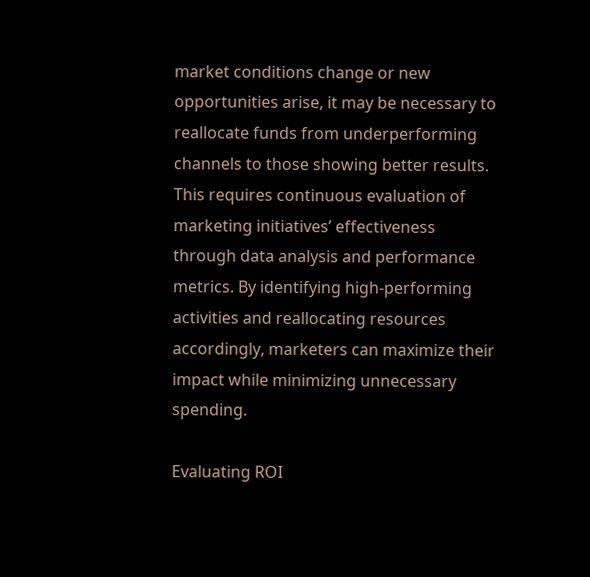market conditions change or new opportunities arise, it may be necessary to reallocate funds from underperforming channels to those showing better results. This requires continuous evaluation of marketing initiatives’ effectiveness through data analysis and performance metrics. By identifying high-performing activities and reallocating resources accordingly, marketers can maximize their impact while minimizing unnecessary spending.

Evaluating ROI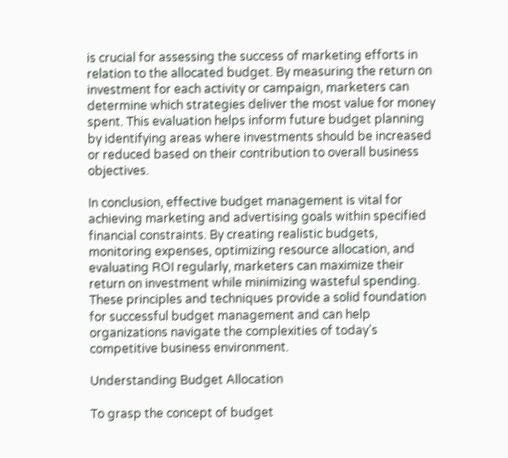is crucial for assessing the success of marketing efforts in relation to the allocated budget. By measuring the return on investment for each activity or campaign, marketers can determine which strategies deliver the most value for money spent. This evaluation helps inform future budget planning by identifying areas where investments should be increased or reduced based on their contribution to overall business objectives.

In conclusion, effective budget management is vital for achieving marketing and advertising goals within specified financial constraints. By creating realistic budgets, monitoring expenses, optimizing resource allocation, and evaluating ROI regularly, marketers can maximize their return on investment while minimizing wasteful spending. These principles and techniques provide a solid foundation for successful budget management and can help organizations navigate the complexities of today’s competitive business environment.

Understanding Budget Allocation

To grasp the concept of budget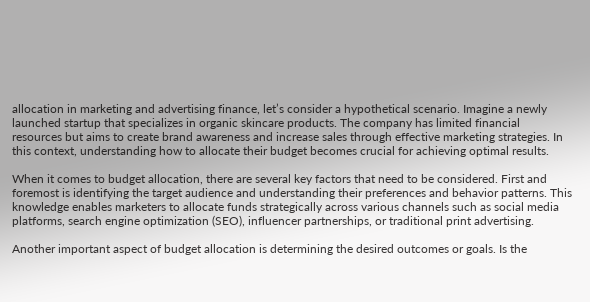allocation in marketing and advertising finance, let’s consider a hypothetical scenario. Imagine a newly launched startup that specializes in organic skincare products. The company has limited financial resources but aims to create brand awareness and increase sales through effective marketing strategies. In this context, understanding how to allocate their budget becomes crucial for achieving optimal results.

When it comes to budget allocation, there are several key factors that need to be considered. First and foremost is identifying the target audience and understanding their preferences and behavior patterns. This knowledge enables marketers to allocate funds strategically across various channels such as social media platforms, search engine optimization (SEO), influencer partnerships, or traditional print advertising.

Another important aspect of budget allocation is determining the desired outcomes or goals. Is the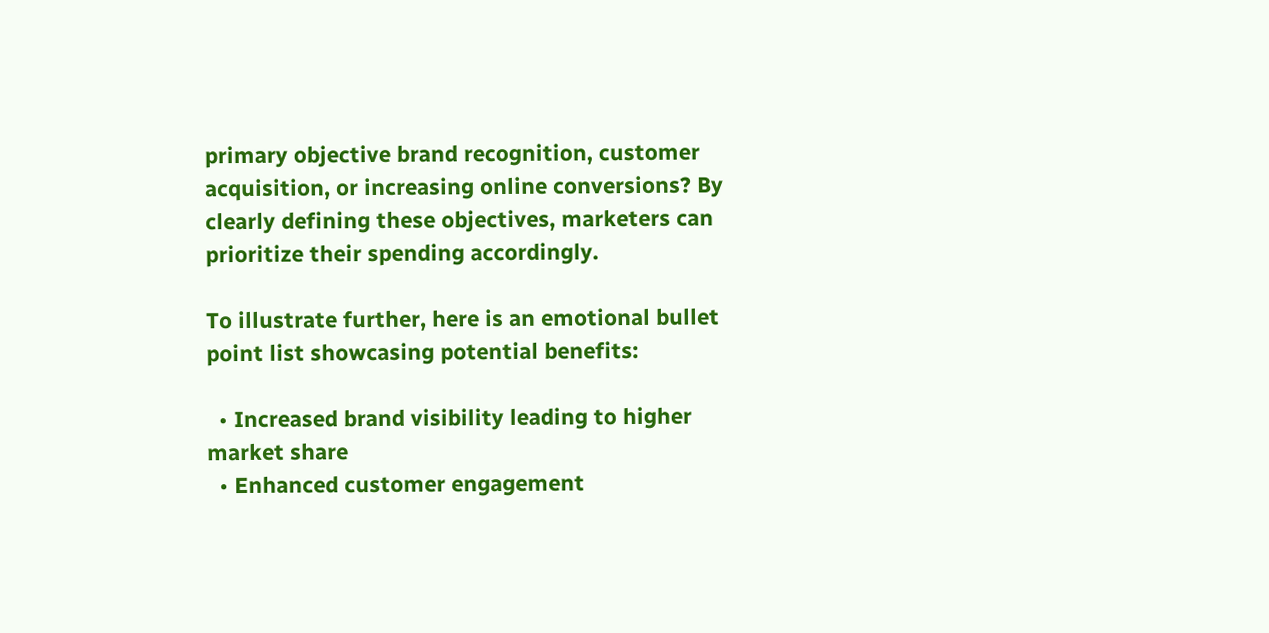primary objective brand recognition, customer acquisition, or increasing online conversions? By clearly defining these objectives, marketers can prioritize their spending accordingly.

To illustrate further, here is an emotional bullet point list showcasing potential benefits:

  • Increased brand visibility leading to higher market share
  • Enhanced customer engagement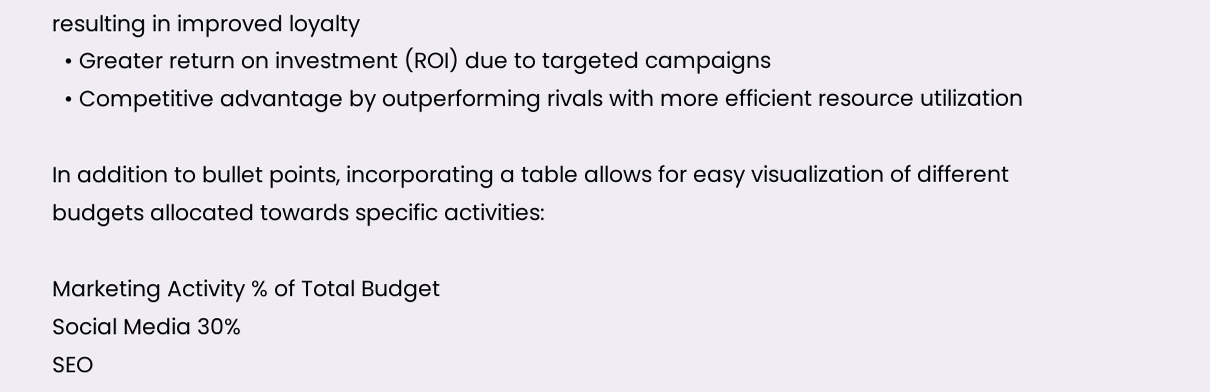resulting in improved loyalty
  • Greater return on investment (ROI) due to targeted campaigns
  • Competitive advantage by outperforming rivals with more efficient resource utilization

In addition to bullet points, incorporating a table allows for easy visualization of different budgets allocated towards specific activities:

Marketing Activity % of Total Budget
Social Media 30%
SEO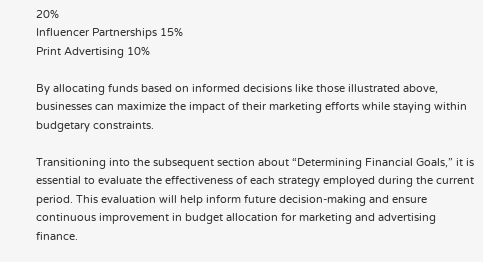20%
Influencer Partnerships 15%
Print Advertising 10%

By allocating funds based on informed decisions like those illustrated above, businesses can maximize the impact of their marketing efforts while staying within budgetary constraints.

Transitioning into the subsequent section about “Determining Financial Goals,” it is essential to evaluate the effectiveness of each strategy employed during the current period. This evaluation will help inform future decision-making and ensure continuous improvement in budget allocation for marketing and advertising finance.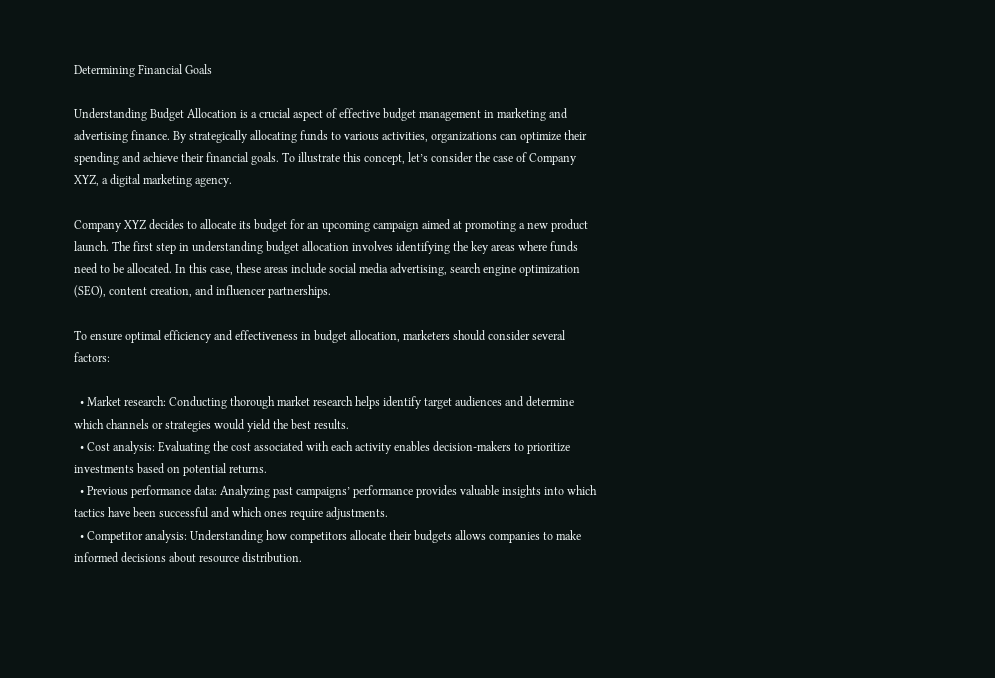Determining Financial Goals

Understanding Budget Allocation is a crucial aspect of effective budget management in marketing and advertising finance. By strategically allocating funds to various activities, organizations can optimize their spending and achieve their financial goals. To illustrate this concept, let’s consider the case of Company XYZ, a digital marketing agency.

Company XYZ decides to allocate its budget for an upcoming campaign aimed at promoting a new product launch. The first step in understanding budget allocation involves identifying the key areas where funds need to be allocated. In this case, these areas include social media advertising, search engine optimization (SEO), content creation, and influencer partnerships.

To ensure optimal efficiency and effectiveness in budget allocation, marketers should consider several factors:

  • Market research: Conducting thorough market research helps identify target audiences and determine which channels or strategies would yield the best results.
  • Cost analysis: Evaluating the cost associated with each activity enables decision-makers to prioritize investments based on potential returns.
  • Previous performance data: Analyzing past campaigns’ performance provides valuable insights into which tactics have been successful and which ones require adjustments.
  • Competitor analysis: Understanding how competitors allocate their budgets allows companies to make informed decisions about resource distribution.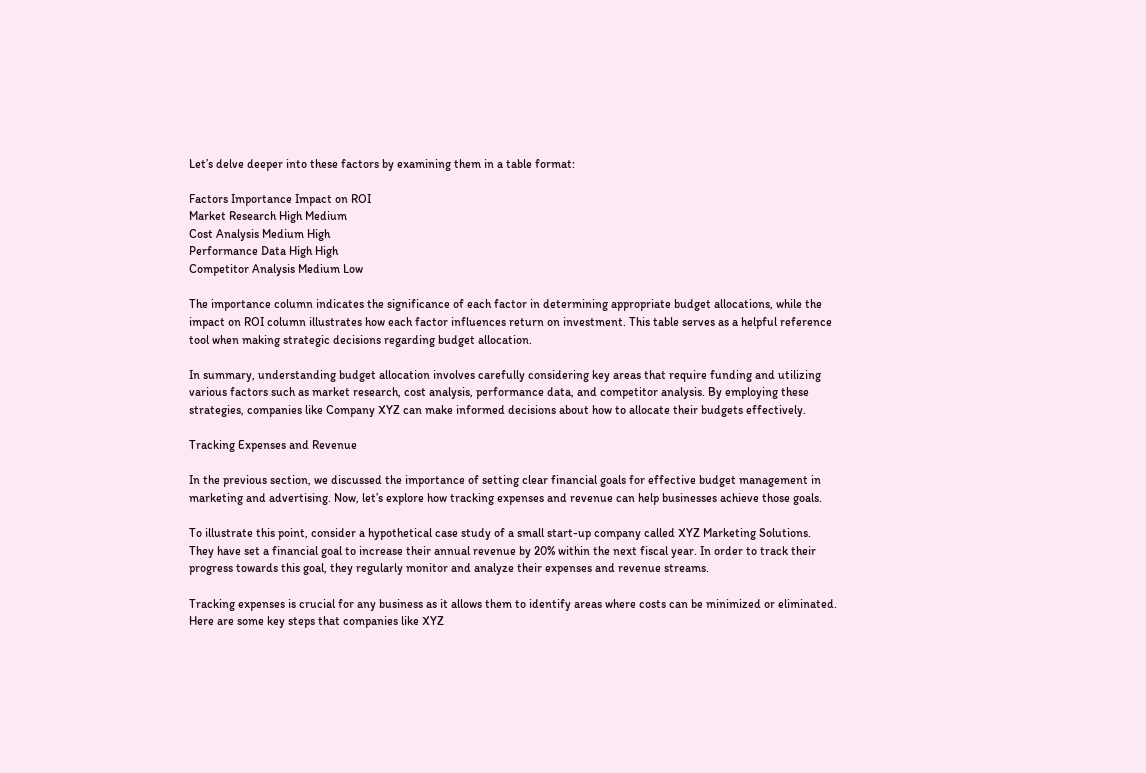Let’s delve deeper into these factors by examining them in a table format:

Factors Importance Impact on ROI
Market Research High Medium
Cost Analysis Medium High
Performance Data High High
Competitor Analysis Medium Low

The importance column indicates the significance of each factor in determining appropriate budget allocations, while the impact on ROI column illustrates how each factor influences return on investment. This table serves as a helpful reference tool when making strategic decisions regarding budget allocation.

In summary, understanding budget allocation involves carefully considering key areas that require funding and utilizing various factors such as market research, cost analysis, performance data, and competitor analysis. By employing these strategies, companies like Company XYZ can make informed decisions about how to allocate their budgets effectively.

Tracking Expenses and Revenue

In the previous section, we discussed the importance of setting clear financial goals for effective budget management in marketing and advertising. Now, let’s explore how tracking expenses and revenue can help businesses achieve those goals.

To illustrate this point, consider a hypothetical case study of a small start-up company called XYZ Marketing Solutions. They have set a financial goal to increase their annual revenue by 20% within the next fiscal year. In order to track their progress towards this goal, they regularly monitor and analyze their expenses and revenue streams.

Tracking expenses is crucial for any business as it allows them to identify areas where costs can be minimized or eliminated. Here are some key steps that companies like XYZ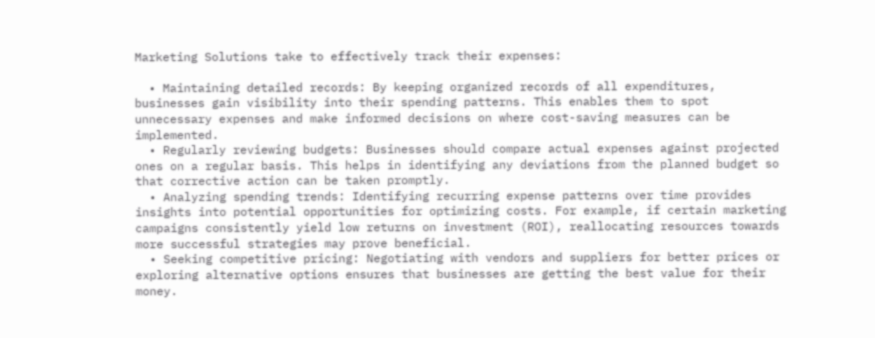Marketing Solutions take to effectively track their expenses:

  • Maintaining detailed records: By keeping organized records of all expenditures, businesses gain visibility into their spending patterns. This enables them to spot unnecessary expenses and make informed decisions on where cost-saving measures can be implemented.
  • Regularly reviewing budgets: Businesses should compare actual expenses against projected ones on a regular basis. This helps in identifying any deviations from the planned budget so that corrective action can be taken promptly.
  • Analyzing spending trends: Identifying recurring expense patterns over time provides insights into potential opportunities for optimizing costs. For example, if certain marketing campaigns consistently yield low returns on investment (ROI), reallocating resources towards more successful strategies may prove beneficial.
  • Seeking competitive pricing: Negotiating with vendors and suppliers for better prices or exploring alternative options ensures that businesses are getting the best value for their money.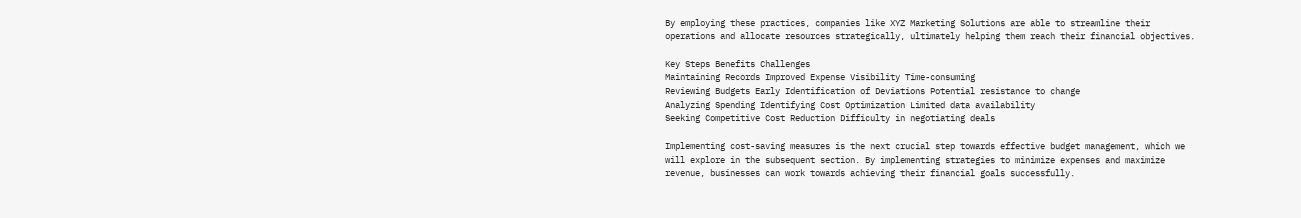By employing these practices, companies like XYZ Marketing Solutions are able to streamline their operations and allocate resources strategically, ultimately helping them reach their financial objectives.

Key Steps Benefits Challenges
Maintaining Records Improved Expense Visibility Time-consuming
Reviewing Budgets Early Identification of Deviations Potential resistance to change
Analyzing Spending Identifying Cost Optimization Limited data availability
Seeking Competitive Cost Reduction Difficulty in negotiating deals

Implementing cost-saving measures is the next crucial step towards effective budget management, which we will explore in the subsequent section. By implementing strategies to minimize expenses and maximize revenue, businesses can work towards achieving their financial goals successfully.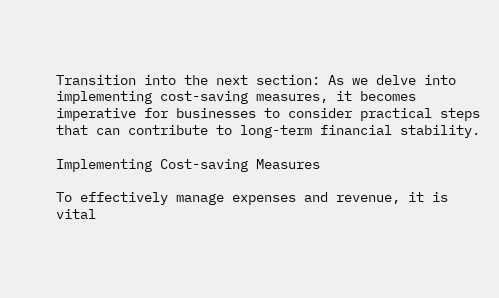Transition into the next section: As we delve into implementing cost-saving measures, it becomes imperative for businesses to consider practical steps that can contribute to long-term financial stability.

Implementing Cost-saving Measures

To effectively manage expenses and revenue, it is vital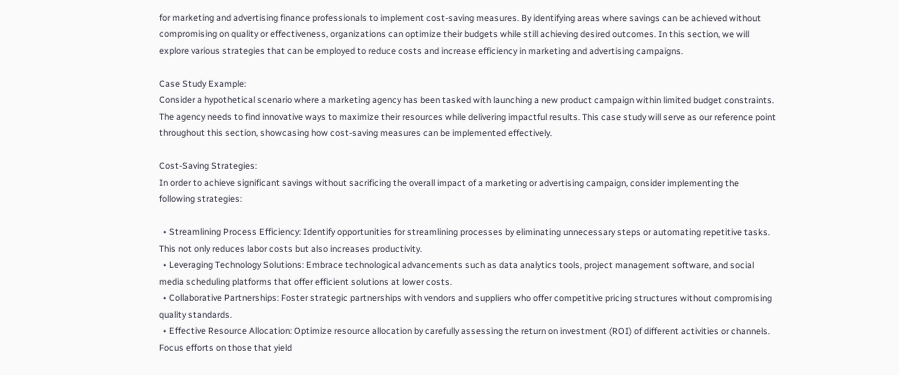for marketing and advertising finance professionals to implement cost-saving measures. By identifying areas where savings can be achieved without compromising on quality or effectiveness, organizations can optimize their budgets while still achieving desired outcomes. In this section, we will explore various strategies that can be employed to reduce costs and increase efficiency in marketing and advertising campaigns.

Case Study Example:
Consider a hypothetical scenario where a marketing agency has been tasked with launching a new product campaign within limited budget constraints. The agency needs to find innovative ways to maximize their resources while delivering impactful results. This case study will serve as our reference point throughout this section, showcasing how cost-saving measures can be implemented effectively.

Cost-Saving Strategies:
In order to achieve significant savings without sacrificing the overall impact of a marketing or advertising campaign, consider implementing the following strategies:

  • Streamlining Process Efficiency: Identify opportunities for streamlining processes by eliminating unnecessary steps or automating repetitive tasks. This not only reduces labor costs but also increases productivity.
  • Leveraging Technology Solutions: Embrace technological advancements such as data analytics tools, project management software, and social media scheduling platforms that offer efficient solutions at lower costs.
  • Collaborative Partnerships: Foster strategic partnerships with vendors and suppliers who offer competitive pricing structures without compromising quality standards.
  • Effective Resource Allocation: Optimize resource allocation by carefully assessing the return on investment (ROI) of different activities or channels. Focus efforts on those that yield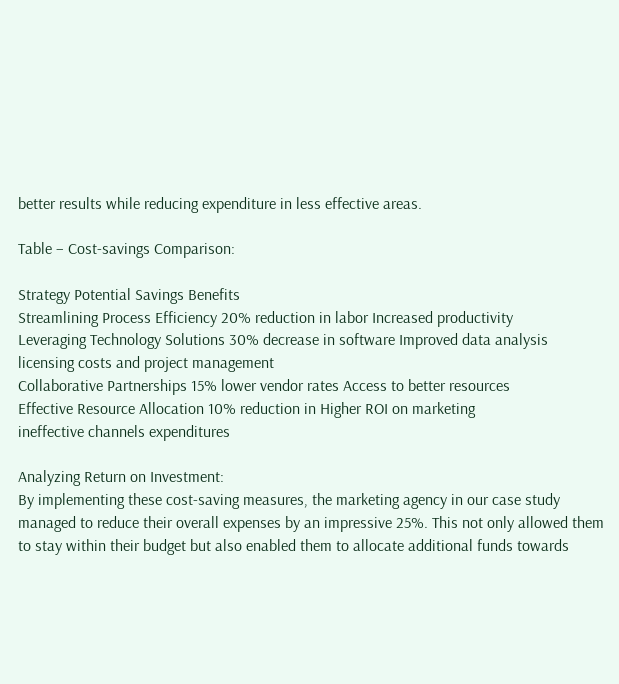better results while reducing expenditure in less effective areas.

Table – Cost-savings Comparison:

Strategy Potential Savings Benefits
Streamlining Process Efficiency 20% reduction in labor Increased productivity
Leveraging Technology Solutions 30% decrease in software Improved data analysis
licensing costs and project management
Collaborative Partnerships 15% lower vendor rates Access to better resources
Effective Resource Allocation 10% reduction in Higher ROI on marketing
ineffective channels expenditures

Analyzing Return on Investment:
By implementing these cost-saving measures, the marketing agency in our case study managed to reduce their overall expenses by an impressive 25%. This not only allowed them to stay within their budget but also enabled them to allocate additional funds towards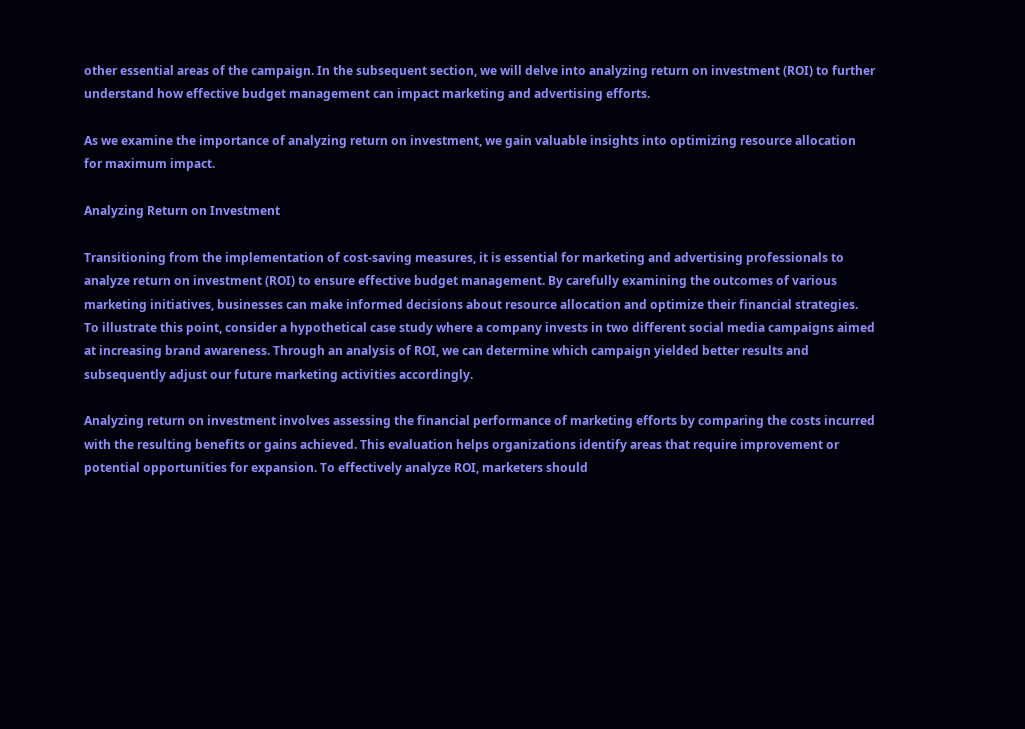other essential areas of the campaign. In the subsequent section, we will delve into analyzing return on investment (ROI) to further understand how effective budget management can impact marketing and advertising efforts.

As we examine the importance of analyzing return on investment, we gain valuable insights into optimizing resource allocation for maximum impact.

Analyzing Return on Investment

Transitioning from the implementation of cost-saving measures, it is essential for marketing and advertising professionals to analyze return on investment (ROI) to ensure effective budget management. By carefully examining the outcomes of various marketing initiatives, businesses can make informed decisions about resource allocation and optimize their financial strategies. To illustrate this point, consider a hypothetical case study where a company invests in two different social media campaigns aimed at increasing brand awareness. Through an analysis of ROI, we can determine which campaign yielded better results and subsequently adjust our future marketing activities accordingly.

Analyzing return on investment involves assessing the financial performance of marketing efforts by comparing the costs incurred with the resulting benefits or gains achieved. This evaluation helps organizations identify areas that require improvement or potential opportunities for expansion. To effectively analyze ROI, marketers should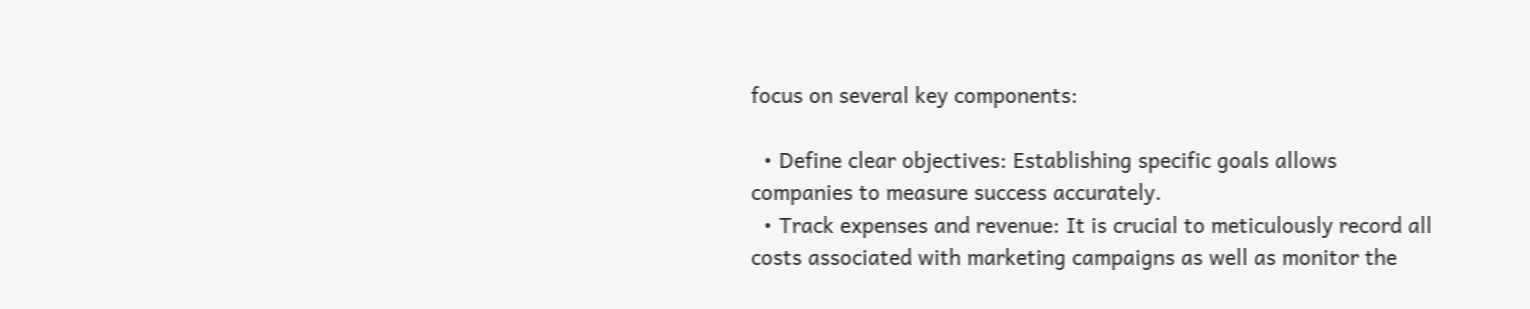focus on several key components:

  • Define clear objectives: Establishing specific goals allows companies to measure success accurately.
  • Track expenses and revenue: It is crucial to meticulously record all costs associated with marketing campaigns as well as monitor the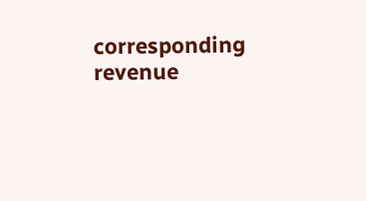corresponding revenue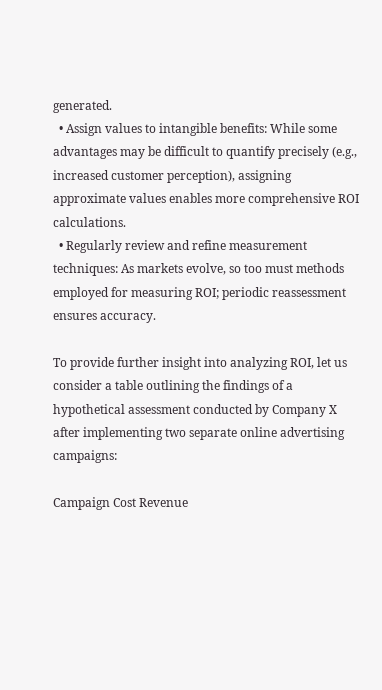generated.
  • Assign values to intangible benefits: While some advantages may be difficult to quantify precisely (e.g., increased customer perception), assigning approximate values enables more comprehensive ROI calculations.
  • Regularly review and refine measurement techniques: As markets evolve, so too must methods employed for measuring ROI; periodic reassessment ensures accuracy.

To provide further insight into analyzing ROI, let us consider a table outlining the findings of a hypothetical assessment conducted by Company X after implementing two separate online advertising campaigns:

Campaign Cost Revenue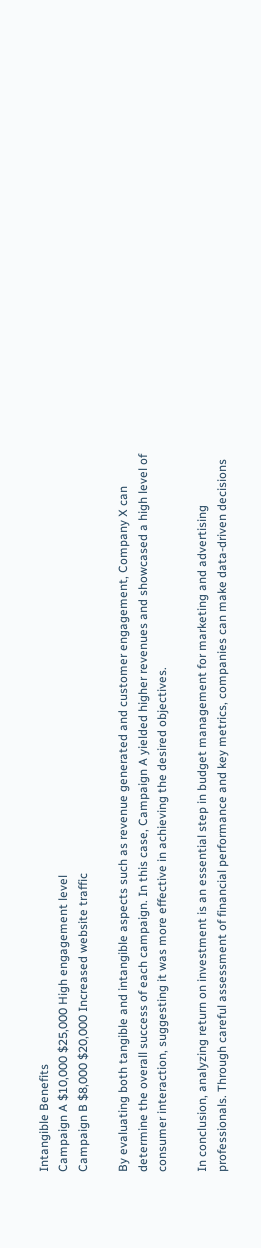Intangible Benefits
Campaign A $10,000 $25,000 High engagement level
Campaign B $8,000 $20,000 Increased website traffic

By evaluating both tangible and intangible aspects such as revenue generated and customer engagement, Company X can determine the overall success of each campaign. In this case, Campaign A yielded higher revenues and showcased a high level of consumer interaction, suggesting it was more effective in achieving the desired objectives.

In conclusion, analyzing return on investment is an essential step in budget management for marketing and advertising professionals. Through careful assessment of financial performance and key metrics, companies can make data-driven decisions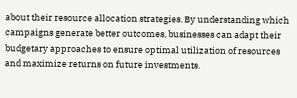about their resource allocation strategies. By understanding which campaigns generate better outcomes, businesses can adapt their budgetary approaches to ensure optimal utilization of resources and maximize returns on future investments.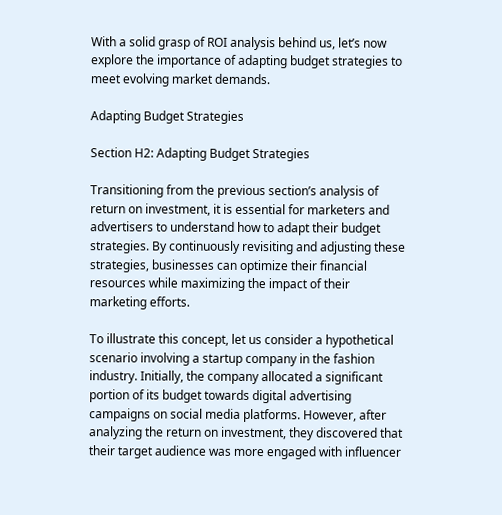With a solid grasp of ROI analysis behind us, let’s now explore the importance of adapting budget strategies to meet evolving market demands.

Adapting Budget Strategies

Section H2: Adapting Budget Strategies

Transitioning from the previous section’s analysis of return on investment, it is essential for marketers and advertisers to understand how to adapt their budget strategies. By continuously revisiting and adjusting these strategies, businesses can optimize their financial resources while maximizing the impact of their marketing efforts.

To illustrate this concept, let us consider a hypothetical scenario involving a startup company in the fashion industry. Initially, the company allocated a significant portion of its budget towards digital advertising campaigns on social media platforms. However, after analyzing the return on investment, they discovered that their target audience was more engaged with influencer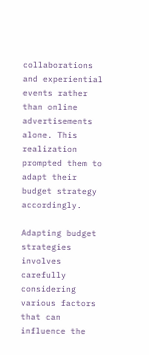collaborations and experiential events rather than online advertisements alone. This realization prompted them to adapt their budget strategy accordingly.

Adapting budget strategies involves carefully considering various factors that can influence the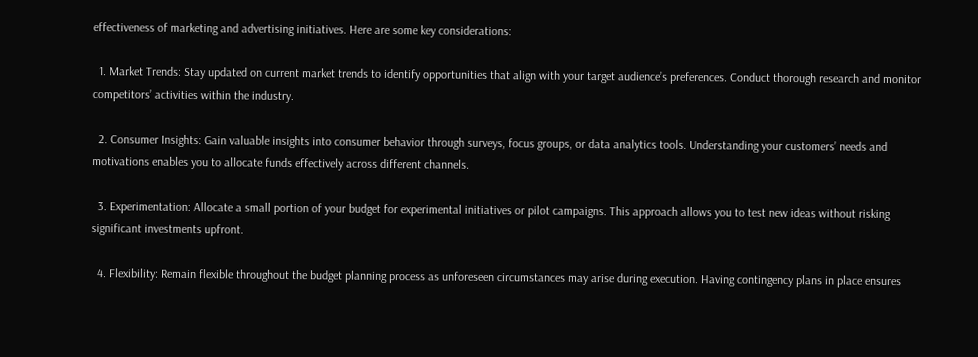effectiveness of marketing and advertising initiatives. Here are some key considerations:

  1. Market Trends: Stay updated on current market trends to identify opportunities that align with your target audience’s preferences. Conduct thorough research and monitor competitors’ activities within the industry.

  2. Consumer Insights: Gain valuable insights into consumer behavior through surveys, focus groups, or data analytics tools. Understanding your customers’ needs and motivations enables you to allocate funds effectively across different channels.

  3. Experimentation: Allocate a small portion of your budget for experimental initiatives or pilot campaigns. This approach allows you to test new ideas without risking significant investments upfront.

  4. Flexibility: Remain flexible throughout the budget planning process as unforeseen circumstances may arise during execution. Having contingency plans in place ensures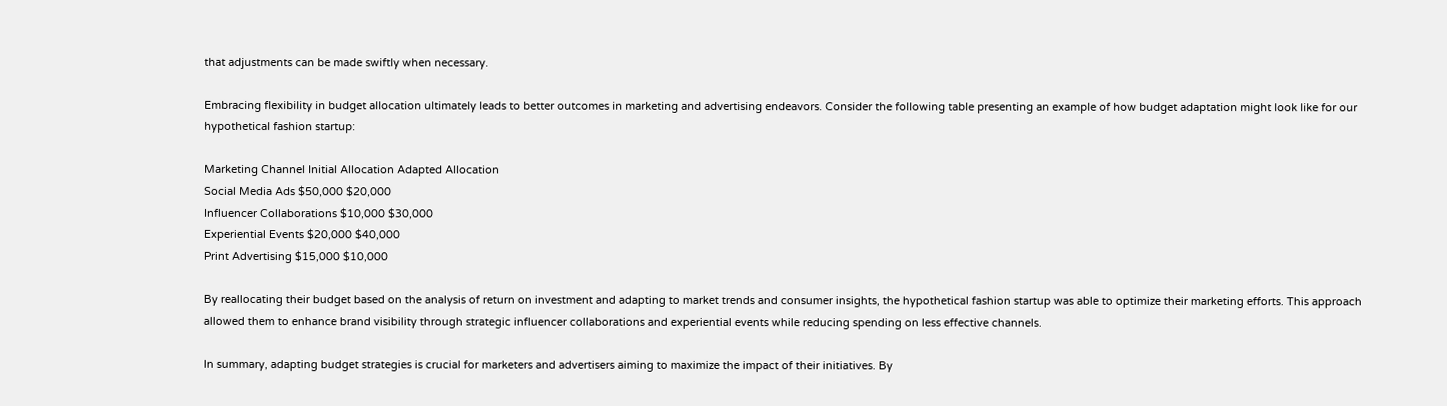that adjustments can be made swiftly when necessary.

Embracing flexibility in budget allocation ultimately leads to better outcomes in marketing and advertising endeavors. Consider the following table presenting an example of how budget adaptation might look like for our hypothetical fashion startup:

Marketing Channel Initial Allocation Adapted Allocation
Social Media Ads $50,000 $20,000
Influencer Collaborations $10,000 $30,000
Experiential Events $20,000 $40,000
Print Advertising $15,000 $10,000

By reallocating their budget based on the analysis of return on investment and adapting to market trends and consumer insights, the hypothetical fashion startup was able to optimize their marketing efforts. This approach allowed them to enhance brand visibility through strategic influencer collaborations and experiential events while reducing spending on less effective channels.

In summary, adapting budget strategies is crucial for marketers and advertisers aiming to maximize the impact of their initiatives. By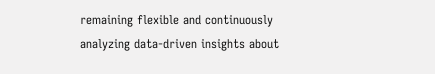remaining flexible and continuously analyzing data-driven insights about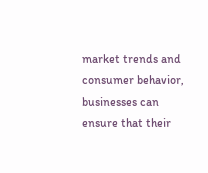market trends and consumer behavior, businesses can ensure that their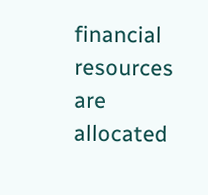financial resources are allocated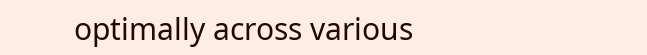optimally across various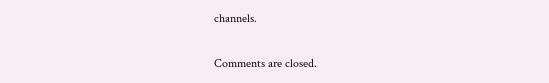channels.

Comments are closed.